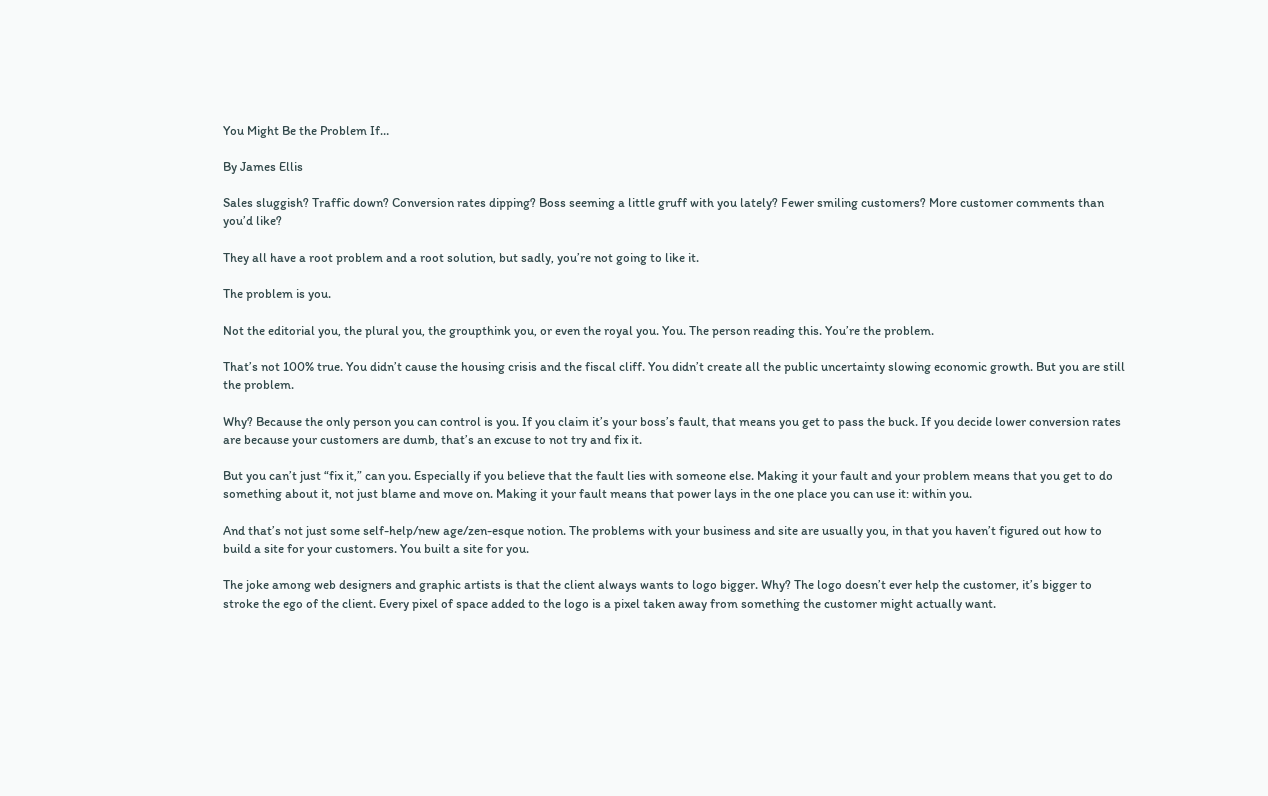You Might Be the Problem If…

By James Ellis

Sales sluggish? Traffic down? Conversion rates dipping? Boss seeming a little gruff with you lately? Fewer smiling customers? More customer comments than you’d like?

They all have a root problem and a root solution, but sadly, you’re not going to like it.

The problem is you.

Not the editorial you, the plural you, the groupthink you, or even the royal you. You. The person reading this. You’re the problem.

That’s not 100% true. You didn’t cause the housing crisis and the fiscal cliff. You didn’t create all the public uncertainty slowing economic growth. But you are still the problem.

Why? Because the only person you can control is you. If you claim it’s your boss’s fault, that means you get to pass the buck. If you decide lower conversion rates are because your customers are dumb, that’s an excuse to not try and fix it.

But you can’t just “fix it,” can you. Especially if you believe that the fault lies with someone else. Making it your fault and your problem means that you get to do something about it, not just blame and move on. Making it your fault means that power lays in the one place you can use it: within you.

And that’s not just some self-help/new age/zen-esque notion. The problems with your business and site are usually you, in that you haven’t figured out how to build a site for your customers. You built a site for you.

The joke among web designers and graphic artists is that the client always wants to logo bigger. Why? The logo doesn’t ever help the customer, it’s bigger to stroke the ego of the client. Every pixel of space added to the logo is a pixel taken away from something the customer might actually want.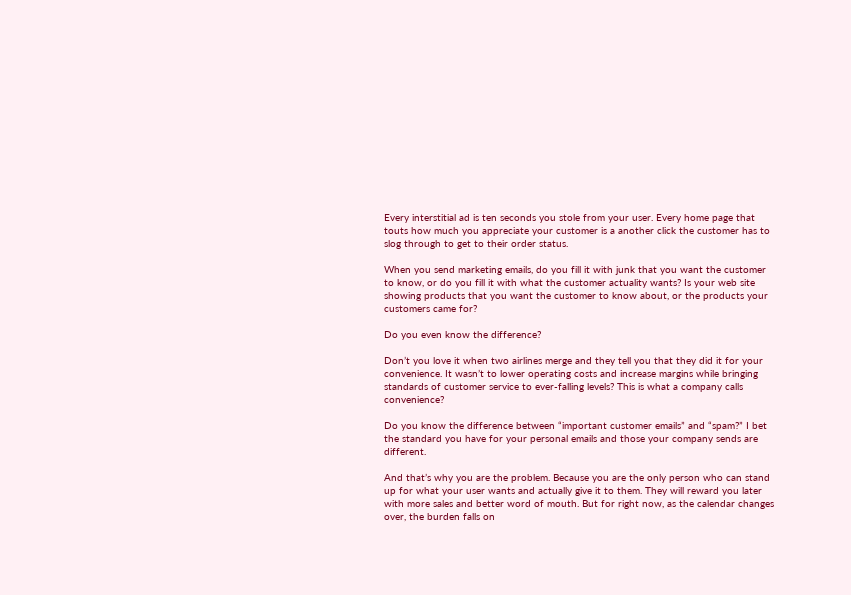Every interstitial ad is ten seconds you stole from your user. Every home page that touts how much you appreciate your customer is a another click the customer has to slog through to get to their order status.

When you send marketing emails, do you fill it with junk that you want the customer to know, or do you fill it with what the customer actuality wants? Is your web site showing products that you want the customer to know about, or the products your customers came for?

Do you even know the difference?

Don’t you love it when two airlines merge and they tell you that they did it for your convenience. It wasn’t to lower operating costs and increase margins while bringing standards of customer service to ever-falling levels? This is what a company calls convenience?

Do you know the difference between “important customer emails” and “spam?” I bet the standard you have for your personal emails and those your company sends are different.

And that’s why you are the problem. Because you are the only person who can stand up for what your user wants and actually give it to them. They will reward you later with more sales and better word of mouth. But for right now, as the calendar changes over, the burden falls on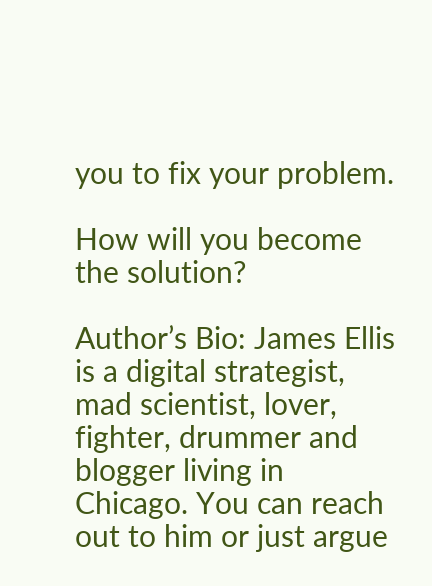you to fix your problem.

How will you become the solution?

Author’s Bio: James Ellis is a digital strategist, mad scientist, lover, fighter, drummer and blogger living in Chicago. You can reach out to him or just argue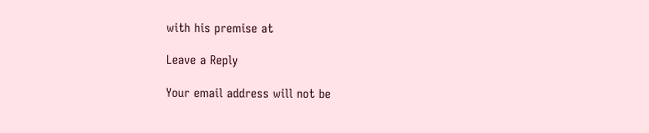with his premise at

Leave a Reply

Your email address will not be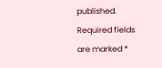published. Required fields are marked *